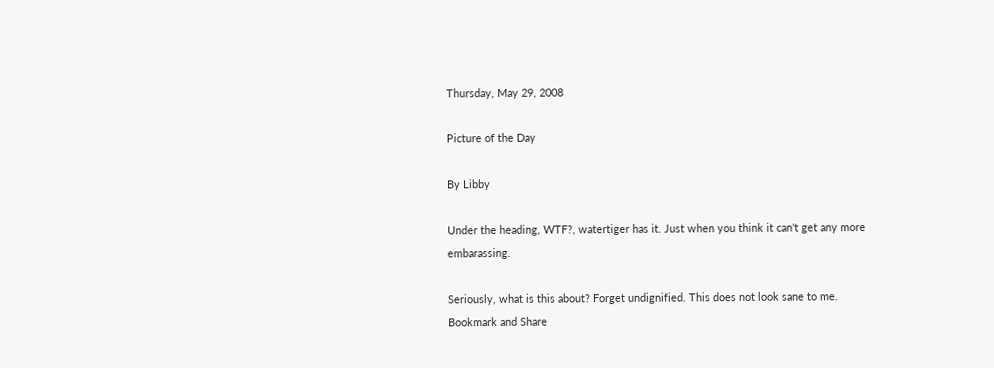Thursday, May 29, 2008

Picture of the Day

By Libby

Under the heading, WTF?, watertiger has it. Just when you think it can't get any more embarassing.

Seriously, what is this about? Forget undignified. This does not look sane to me.
Bookmark and Share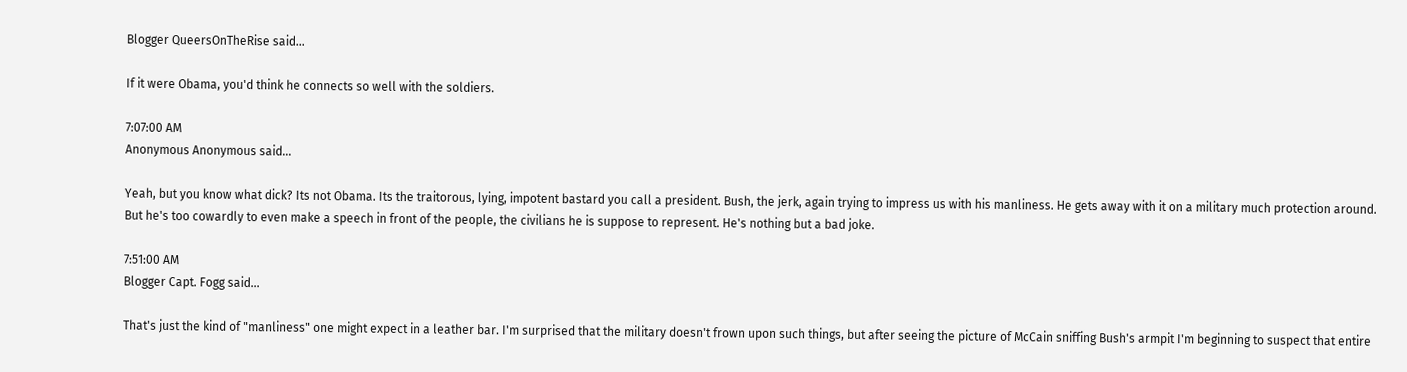Blogger QueersOnTheRise said...

If it were Obama, you'd think he connects so well with the soldiers.

7:07:00 AM
Anonymous Anonymous said...

Yeah, but you know what dick? Its not Obama. Its the traitorous, lying, impotent bastard you call a president. Bush, the jerk, again trying to impress us with his manliness. He gets away with it on a military much protection around. But he's too cowardly to even make a speech in front of the people, the civilians he is suppose to represent. He's nothing but a bad joke.

7:51:00 AM
Blogger Capt. Fogg said...

That's just the kind of "manliness" one might expect in a leather bar. I'm surprised that the military doesn't frown upon such things, but after seeing the picture of McCain sniffing Bush's armpit I'm beginning to suspect that entire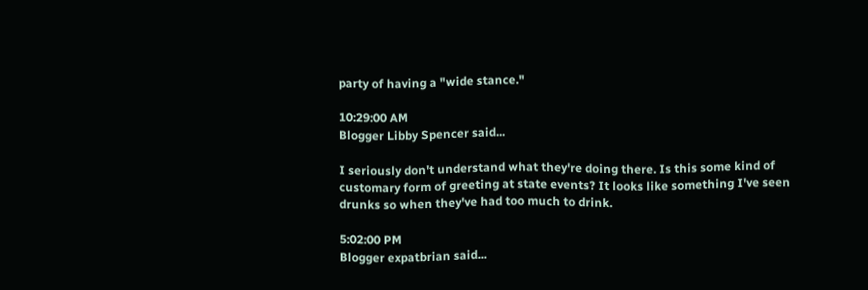party of having a "wide stance."

10:29:00 AM
Blogger Libby Spencer said...

I seriously don't understand what they're doing there. Is this some kind of customary form of greeting at state events? It looks like something I've seen drunks so when they've had too much to drink.

5:02:00 PM
Blogger expatbrian said...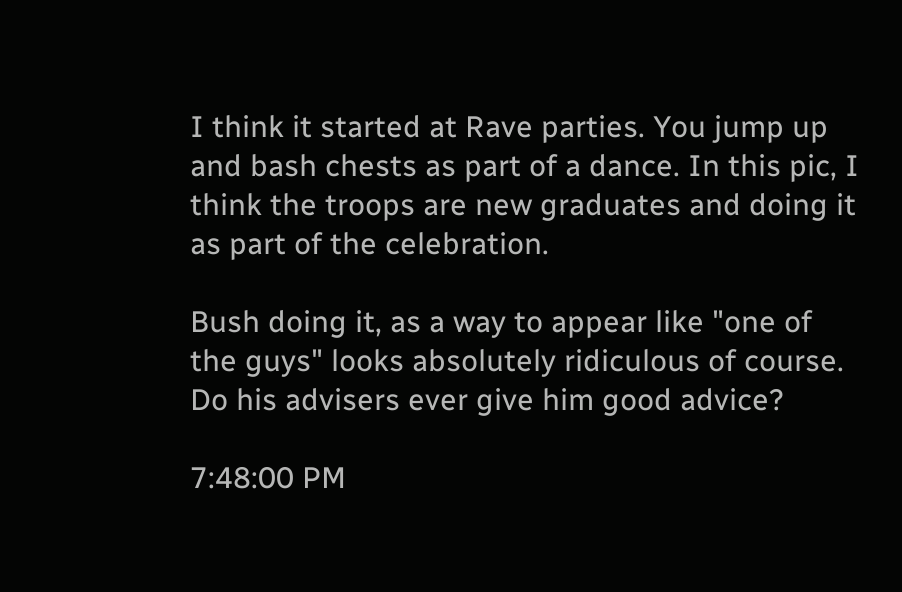I think it started at Rave parties. You jump up and bash chests as part of a dance. In this pic, I think the troops are new graduates and doing it as part of the celebration.

Bush doing it, as a way to appear like "one of the guys" looks absolutely ridiculous of course. Do his advisers ever give him good advice?

7:48:00 PM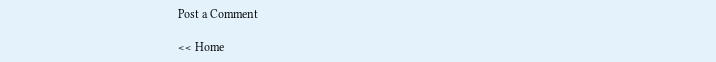Post a Comment

<< Home